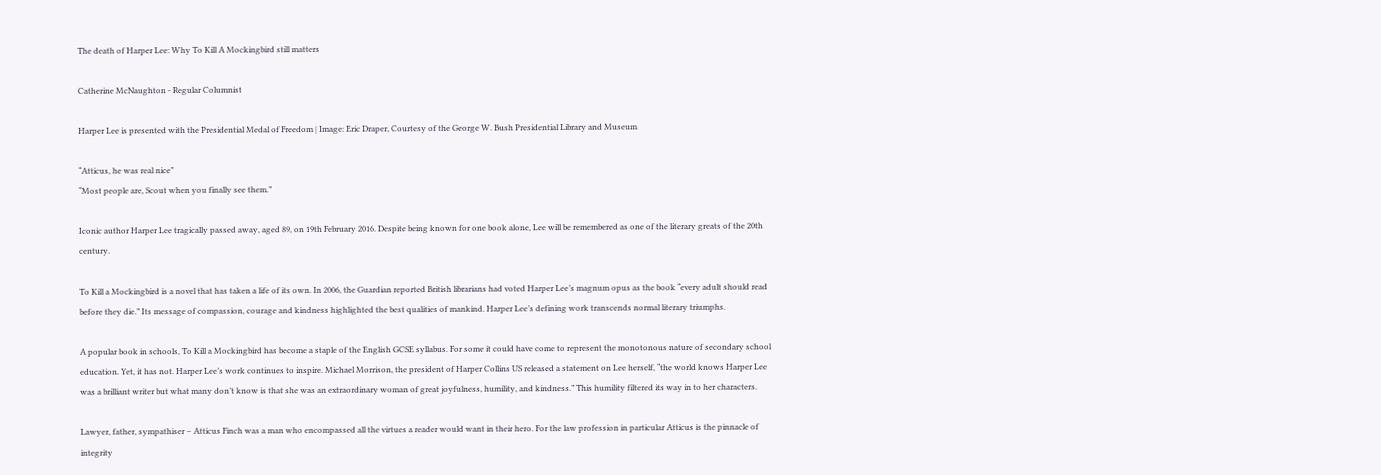The death of Harper Lee: Why To Kill A Mockingbird still matters

Catherine McNaughton - Regular Columnist

Harper Lee is presented with the Presidential Medal of Freedom | Image: Eric Draper, Courtesy of the George W. Bush Presidential Library and Museum

“Atticus, he was real nice”
“Most people are, Scout when you finally see them.”

Iconic author Harper Lee tragically passed away, aged 89, on 19th February 2016. Despite being known for one book alone, Lee will be remembered as one of the literary greats of the 20th century.

To Kill a Mockingbird is a novel that has taken a life of its own. In 2006, the Guardian reported British librarians had voted Harper Lee’s magnum opus as the book “every adult should read before they die.” Its message of compassion, courage and kindness highlighted the best qualities of mankind. Harper Lee’s defining work transcends normal literary triumphs.

A popular book in schools, To Kill a Mockingbird has become a staple of the English GCSE syllabus. For some it could have come to represent the monotonous nature of secondary school education. Yet, it has not. Harper Lee’s work continues to inspire. Michael Morrison, the president of Harper Collins US released a statement on Lee herself, “the world knows Harper Lee was a brilliant writer but what many don’t know is that she was an extraordinary woman of great joyfulness, humility, and kindness.” This humility filtered its way in to her characters.

Lawyer, father, sympathiser – Atticus Finch was a man who encompassed all the virtues a reader would want in their hero. For the law profession in particular Atticus is the pinnacle of integrity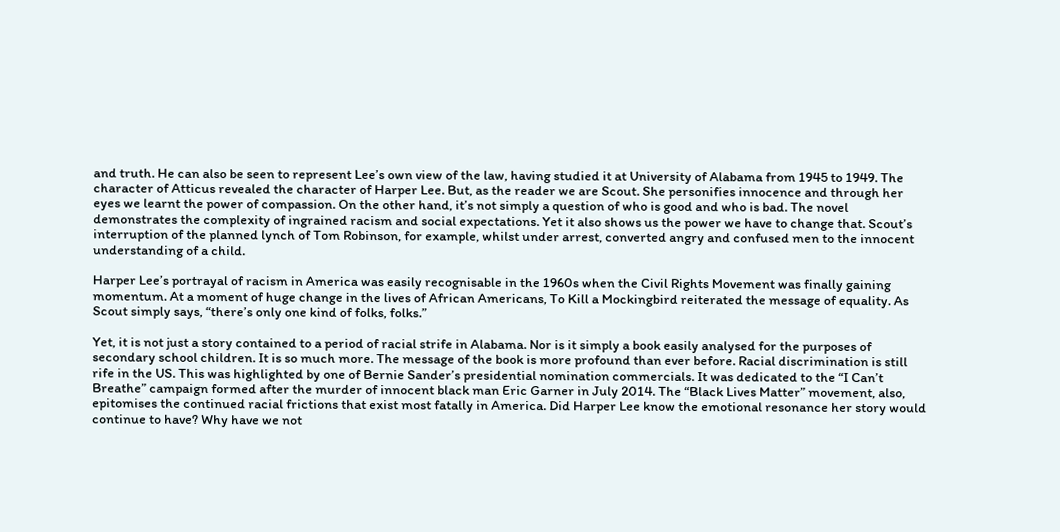and truth. He can also be seen to represent Lee’s own view of the law, having studied it at University of Alabama from 1945 to 1949. The character of Atticus revealed the character of Harper Lee. But, as the reader we are Scout. She personifies innocence and through her eyes we learnt the power of compassion. On the other hand, it’s not simply a question of who is good and who is bad. The novel demonstrates the complexity of ingrained racism and social expectations. Yet it also shows us the power we have to change that. Scout’s interruption of the planned lynch of Tom Robinson, for example, whilst under arrest, converted angry and confused men to the innocent understanding of a child.

Harper Lee’s portrayal of racism in America was easily recognisable in the 1960s when the Civil Rights Movement was finally gaining momentum. At a moment of huge change in the lives of African Americans, To Kill a Mockingbird reiterated the message of equality. As Scout simply says, “there’s only one kind of folks, folks.”

Yet, it is not just a story contained to a period of racial strife in Alabama. Nor is it simply a book easily analysed for the purposes of secondary school children. It is so much more. The message of the book is more profound than ever before. Racial discrimination is still rife in the US. This was highlighted by one of Bernie Sander’s presidential nomination commercials. It was dedicated to the “I Can’t Breathe” campaign formed after the murder of innocent black man Eric Garner in July 2014. The “Black Lives Matter” movement, also, epitomises the continued racial frictions that exist most fatally in America. Did Harper Lee know the emotional resonance her story would continue to have? Why have we not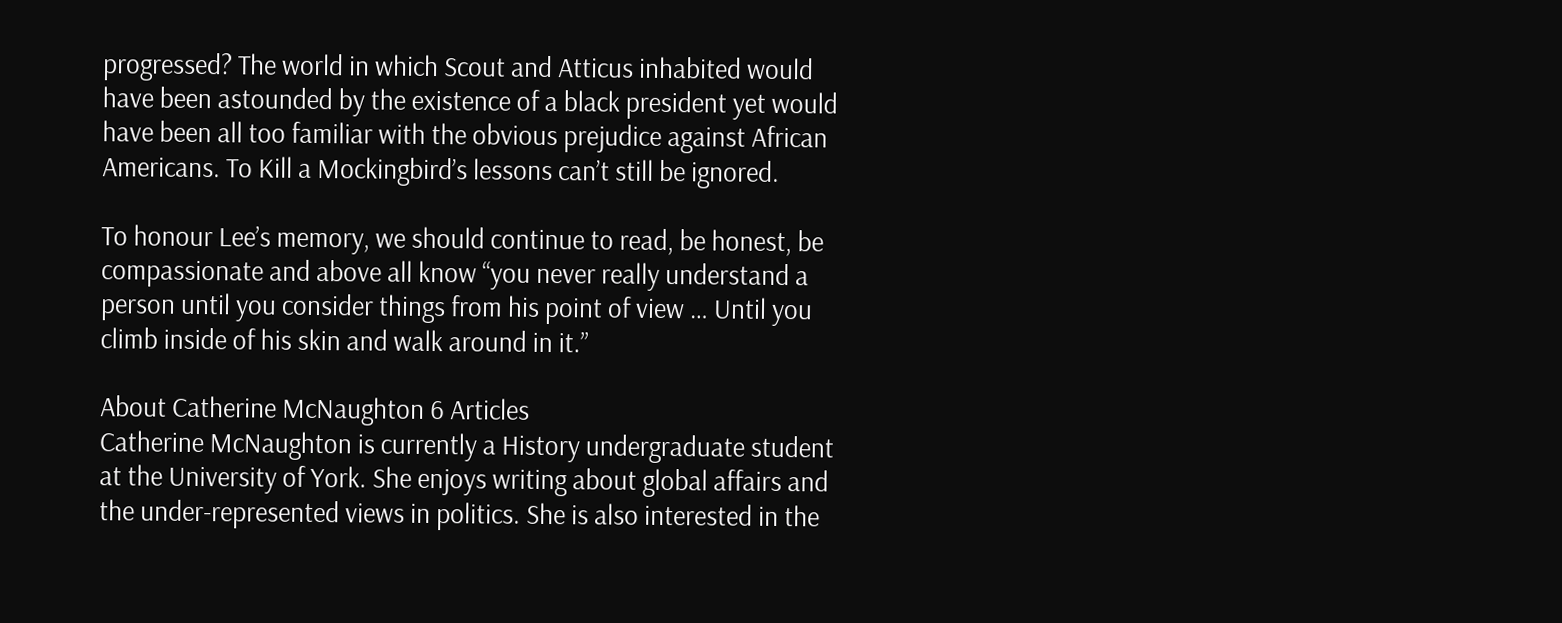progressed? The world in which Scout and Atticus inhabited would have been astounded by the existence of a black president yet would have been all too familiar with the obvious prejudice against African Americans. To Kill a Mockingbird’s lessons can’t still be ignored.

To honour Lee’s memory, we should continue to read, be honest, be compassionate and above all know “you never really understand a person until you consider things from his point of view … Until you climb inside of his skin and walk around in it.”

About Catherine McNaughton 6 Articles
Catherine McNaughton is currently a History undergraduate student at the University of York. She enjoys writing about global affairs and the under-represented views in politics. She is also interested in the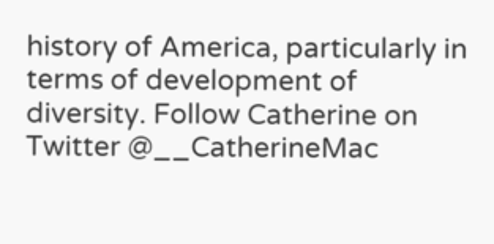history of America, particularly in terms of development of diversity. Follow Catherine on Twitter @__CatherineMac